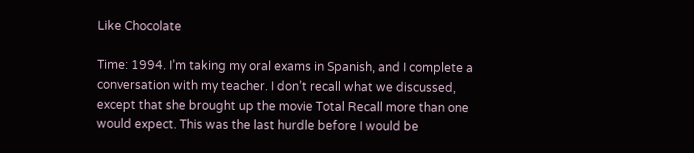Like Chocolate

Time: 1994. I’m taking my oral exams in Spanish, and I complete a conversation with my teacher. I don’t recall what we discussed, except that she brought up the movie Total Recall more than one would expect. This was the last hurdle before I would be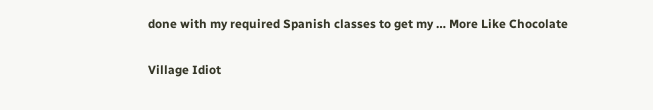done with my required Spanish classes to get my … More Like Chocolate

Village Idiot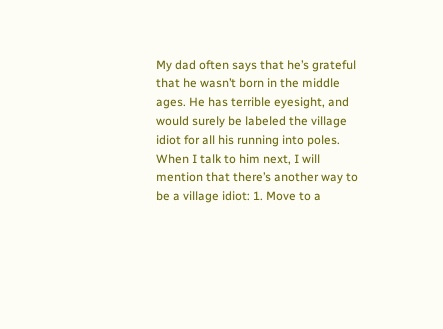My dad often says that he’s grateful that he wasn’t born in the middle ages. He has terrible eyesight, and would surely be labeled the village idiot for all his running into poles. When I talk to him next, I will mention that there’s another way to be a village idiot: 1. Move to a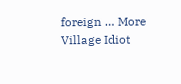foreign … More Village Idiot